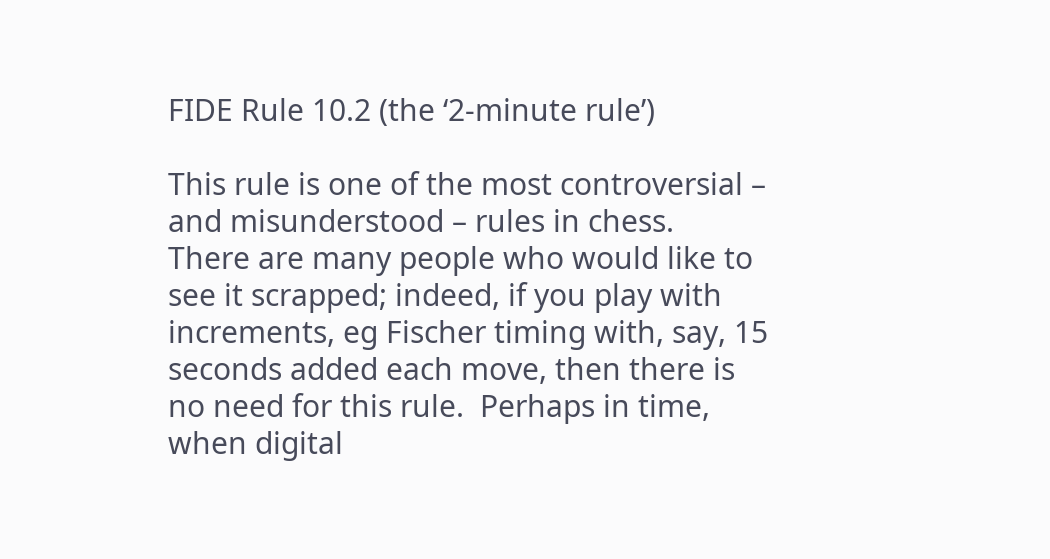FIDE Rule 10.2 (the ‘2-minute rule’)

This rule is one of the most controversial – and misunderstood – rules in chess.   There are many people who would like to see it scrapped; indeed, if you play with increments, eg Fischer timing with, say, 15 seconds added each move, then there is no need for this rule.  Perhaps in time, when digital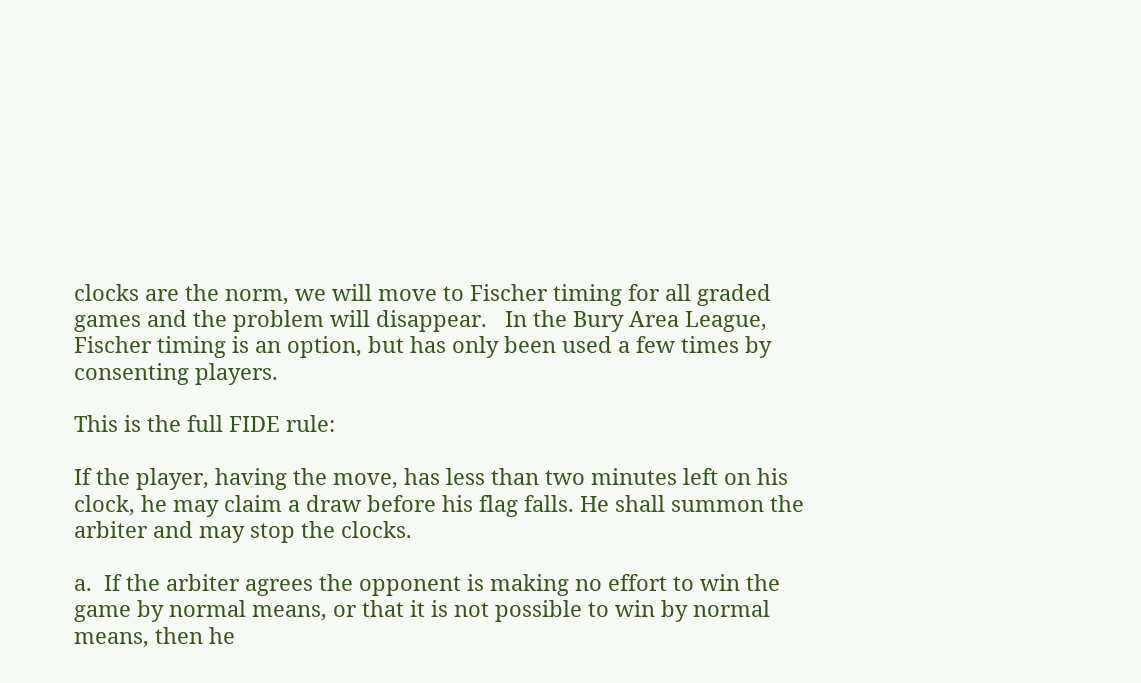clocks are the norm, we will move to Fischer timing for all graded games and the problem will disappear.   In the Bury Area League, Fischer timing is an option, but has only been used a few times by consenting players.

This is the full FIDE rule:

If the player, having the move, has less than two minutes left on his clock, he may claim a draw before his flag falls. He shall summon the arbiter and may stop the clocks.

a.  If the arbiter agrees the opponent is making no effort to win the game by normal means, or that it is not possible to win by normal means, then he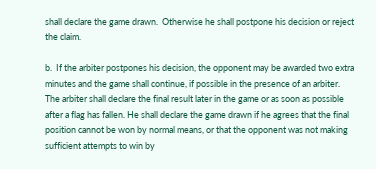shall declare the game drawn.  Otherwise he shall postpone his decision or reject the claim.

b.  If the arbiter postpones his decision, the opponent may be awarded two extra minutes and the game shall continue, if possible in the presence of an arbiter.  The arbiter shall declare the final result later in the game or as soon as possible after a flag has fallen. He shall declare the game drawn if he agrees that the final position cannot be won by normal means, or that the opponent was not making sufficient attempts to win by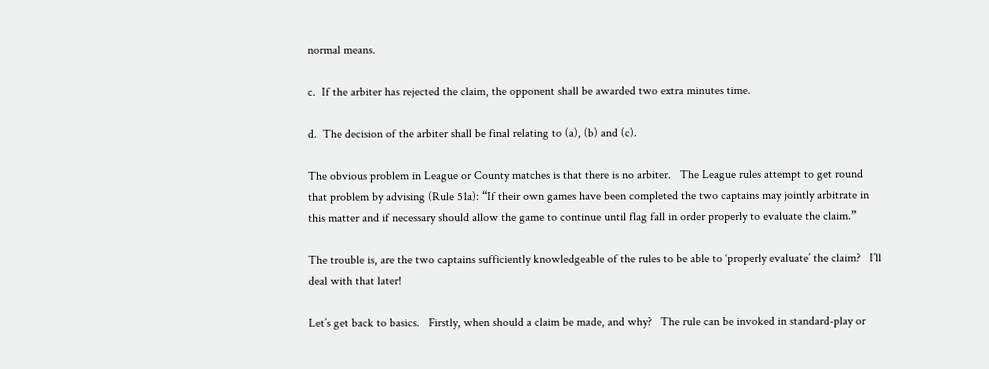normal means.

c.  If the arbiter has rejected the claim, the opponent shall be awarded two extra minutes time.

d.  The decision of the arbiter shall be final relating to (a), (b) and (c).

The obvious problem in League or County matches is that there is no arbiter.   The League rules attempt to get round that problem by advising (Rule 51a): “If their own games have been completed the two captains may jointly arbitrate in this matter and if necessary should allow the game to continue until flag fall in order properly to evaluate the claim.”

The trouble is, are the two captains sufficiently knowledgeable of the rules to be able to ‘properly evaluate’ the claim?   I’ll deal with that later!

Let’s get back to basics.   Firstly, when should a claim be made, and why?   The rule can be invoked in standard-play or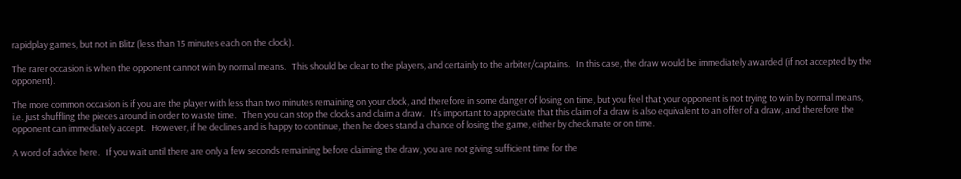rapidplay games, but not in Blitz (less than 15 minutes each on the clock).

The rarer occasion is when the opponent cannot win by normal means.   This should be clear to the players, and certainly to the arbiter/captains.   In this case, the draw would be immediately awarded (if not accepted by the opponent).

The more common occasion is if you are the player with less than two minutes remaining on your clock, and therefore in some danger of losing on time, but you feel that your opponent is not trying to win by normal means, i.e. just shuffling the pieces around in order to waste time.   Then you can stop the clocks and claim a draw.   It’s important to appreciate that this claim of a draw is also equivalent to an offer of a draw, and therefore the opponent can immediately accept.   However, if he declines and is happy to continue, then he does stand a chance of losing the game, either by checkmate or on time.

A word of advice here.   If you wait until there are only a few seconds remaining before claiming the draw, you are not giving sufficient time for the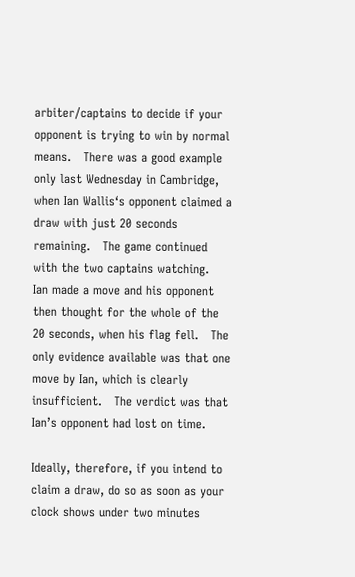arbiter/captains to decide if your opponent is trying to win by normal means.   There was a good example only last Wednesday in Cambridge, when Ian Wallis‘s opponent claimed a draw with just 20 seconds remaining.   The game continued with the two captains watching.   Ian made a move and his opponent then thought for the whole of the 20 seconds, when his flag fell.   The only evidence available was that one move by Ian, which is clearly insufficient.   The verdict was that Ian’s opponent had lost on time.

Ideally, therefore, if you intend to claim a draw, do so as soon as your clock shows under two minutes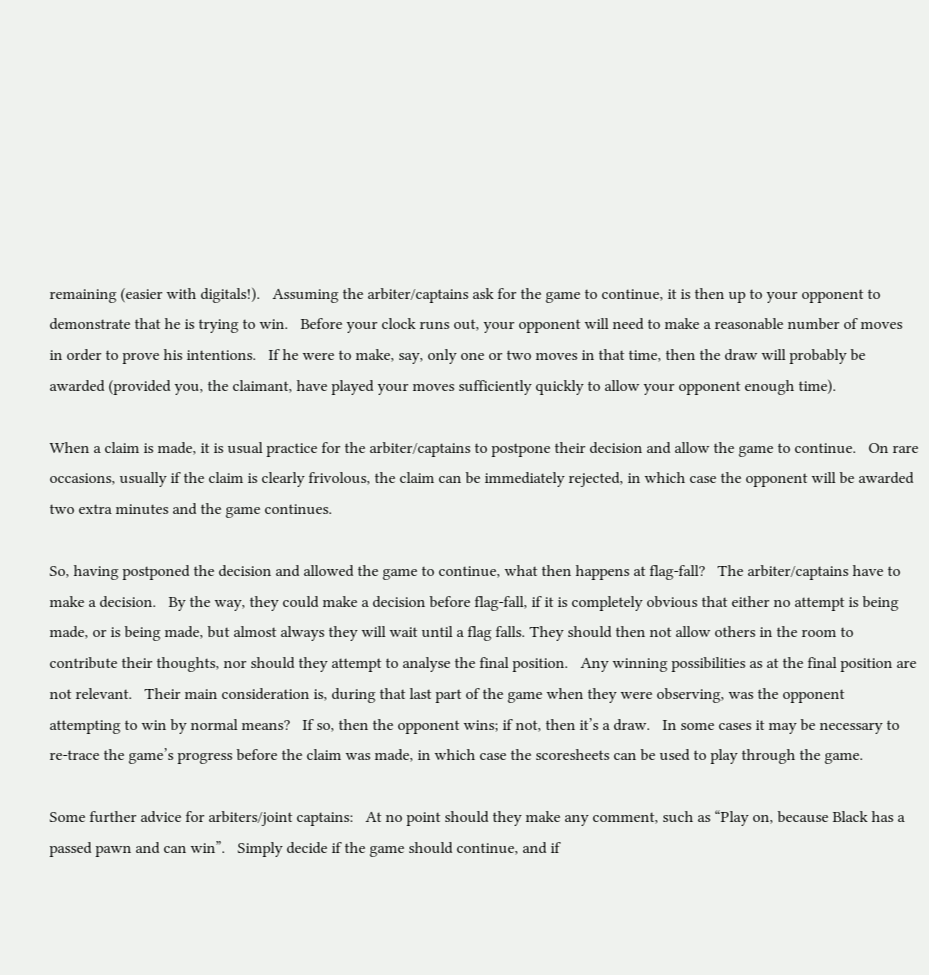remaining (easier with digitals!).   Assuming the arbiter/captains ask for the game to continue, it is then up to your opponent to demonstrate that he is trying to win.   Before your clock runs out, your opponent will need to make a reasonable number of moves in order to prove his intentions.   If he were to make, say, only one or two moves in that time, then the draw will probably be awarded (provided you, the claimant, have played your moves sufficiently quickly to allow your opponent enough time).

When a claim is made, it is usual practice for the arbiter/captains to postpone their decision and allow the game to continue.   On rare occasions, usually if the claim is clearly frivolous, the claim can be immediately rejected, in which case the opponent will be awarded two extra minutes and the game continues.

So, having postponed the decision and allowed the game to continue, what then happens at flag-fall?   The arbiter/captains have to make a decision.   By the way, they could make a decision before flag-fall, if it is completely obvious that either no attempt is being made, or is being made, but almost always they will wait until a flag falls. They should then not allow others in the room to contribute their thoughts, nor should they attempt to analyse the final position.   Any winning possibilities as at the final position are not relevant.   Their main consideration is, during that last part of the game when they were observing, was the opponent attempting to win by normal means?   If so, then the opponent wins; if not, then it’s a draw.   In some cases it may be necessary to re-trace the game’s progress before the claim was made, in which case the scoresheets can be used to play through the game.

Some further advice for arbiters/joint captains:   At no point should they make any comment, such as “Play on, because Black has a passed pawn and can win”.   Simply decide if the game should continue, and if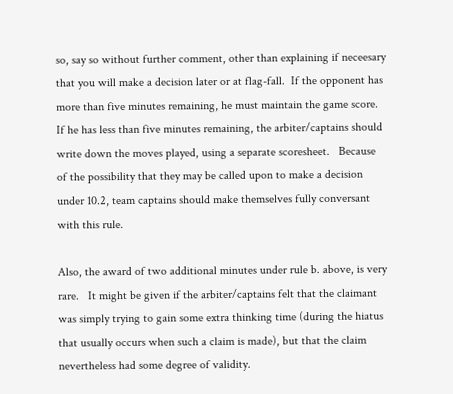so, say so without further comment, other than explaining if neceesary that you will make a decision later or at flag-fall.  If the opponent has more than five minutes remaining, he must maintain the game score.   If he has less than five minutes remaining, the arbiter/captains should write down the moves played, using a separate scoresheet.   Because of the possibility that they may be called upon to make a decision under 10.2, team captains should make themselves fully conversant with this rule.

Also, the award of two additional minutes under rule b. above, is very rare.   It might be given if the arbiter/captains felt that the claimant was simply trying to gain some extra thinking time (during the hiatus that usually occurs when such a claim is made), but that the claim nevertheless had some degree of validity.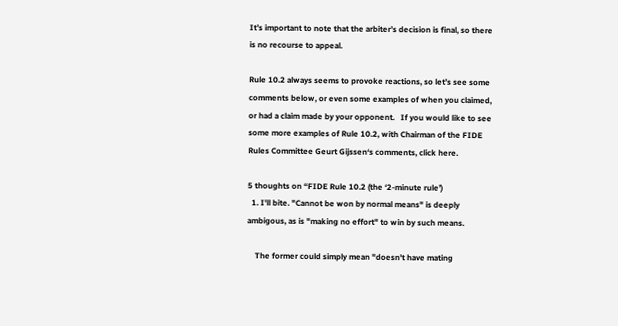It’s important to note that the arbiter’s decision is final, so there is no recourse to appeal.

Rule 10.2 always seems to provoke reactions, so let’s see some comments below, or even some examples of when you claimed, or had a claim made by your opponent.   If you would like to see some more examples of Rule 10.2, with Chairman of the FIDE Rules Committee Geurt Gijssen‘s comments, click here.

5 thoughts on “FIDE Rule 10.2 (the ‘2-minute rule’)
  1. I'll bite. "Cannot be won by normal means" is deeply ambigous, as is "making no effort" to win by such means.

    The former could simply mean "doesn't have mating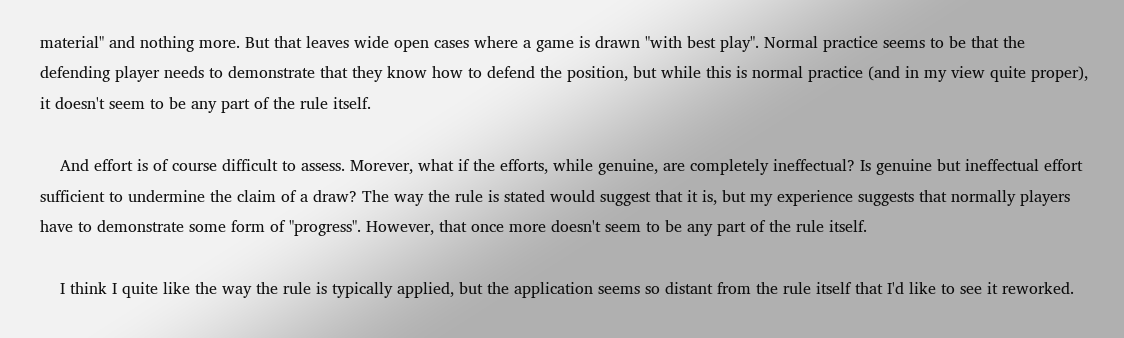material" and nothing more. But that leaves wide open cases where a game is drawn "with best play". Normal practice seems to be that the defending player needs to demonstrate that they know how to defend the position, but while this is normal practice (and in my view quite proper), it doesn't seem to be any part of the rule itself.

    And effort is of course difficult to assess. Morever, what if the efforts, while genuine, are completely ineffectual? Is genuine but ineffectual effort sufficient to undermine the claim of a draw? The way the rule is stated would suggest that it is, but my experience suggests that normally players have to demonstrate some form of "progress". However, that once more doesn't seem to be any part of the rule itself.

    I think I quite like the way the rule is typically applied, but the application seems so distant from the rule itself that I'd like to see it reworked.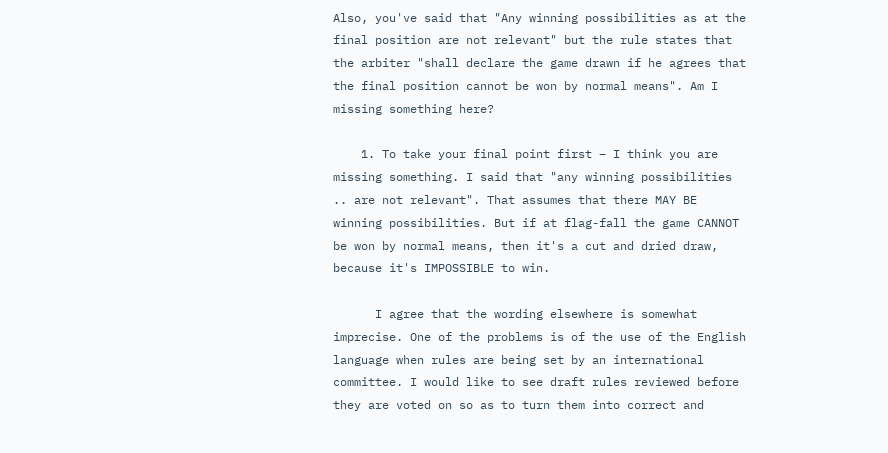Also, you've said that "Any winning possibilities as at the final position are not relevant" but the rule states that the arbiter "shall declare the game drawn if he agrees that the final position cannot be won by normal means". Am I missing something here?

    1. To take your final point first – I think you are missing something. I said that "any winning possibilities .. are not relevant". That assumes that there MAY BE winning possibilities. But if at flag-fall the game CANNOT be won by normal means, then it's a cut and dried draw, because it's IMPOSSIBLE to win.

      I agree that the wording elsewhere is somewhat imprecise. One of the problems is of the use of the English language when rules are being set by an international committee. I would like to see draft rules reviewed before they are voted on so as to turn them into correct and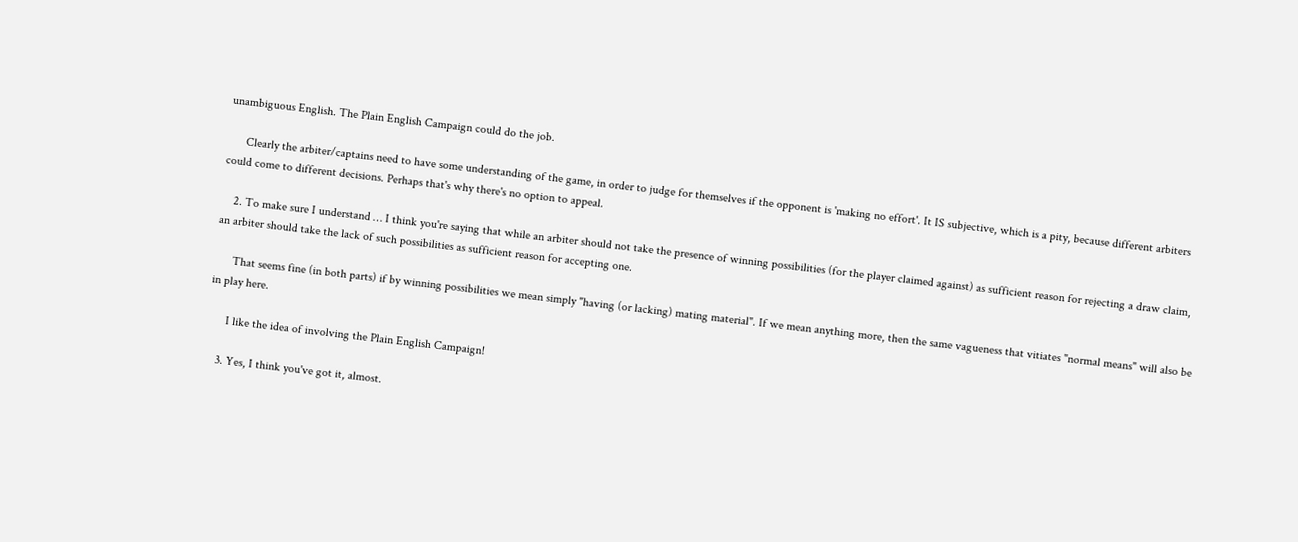unambiguous English. The Plain English Campaign could do the job.

      Clearly the arbiter/captains need to have some understanding of the game, in order to judge for themselves if the opponent is 'making no effort'. It IS subjective, which is a pity, because different arbiters could come to different decisions. Perhaps that's why there's no option to appeal.

    2. To make sure I understand … I think you're saying that while an arbiter should not take the presence of winning possibilities (for the player claimed against) as sufficient reason for rejecting a draw claim, an arbiter should take the lack of such possibilities as sufficient reason for accepting one.

      That seems fine (in both parts) if by winning possibilities we mean simply "having (or lacking) mating material". If we mean anything more, then the same vagueness that vitiates "normal means" will also be in play here.

      I like the idea of involving the Plain English Campaign!

    3. Yes, I think you've got it, almost.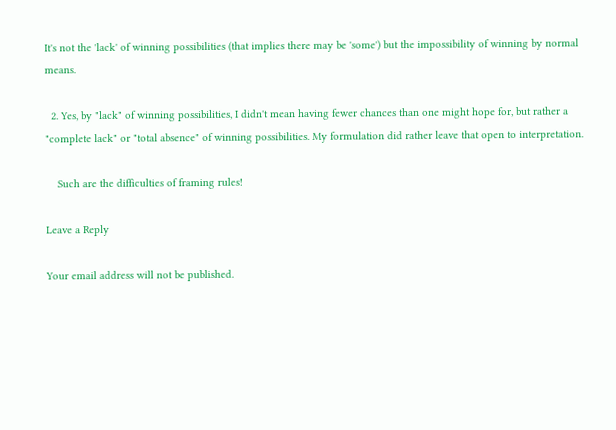It's not the 'lack' of winning possibilities (that implies there may be 'some') but the impossibility of winning by normal means.

  2. Yes, by "lack" of winning possibilities, I didn't mean having fewer chances than one might hope for, but rather a "complete lack" or "total absence" of winning possibilities. My formulation did rather leave that open to interpretation.

    Such are the difficulties of framing rules!

Leave a Reply

Your email address will not be published.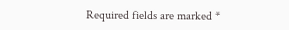Required fields are marked *